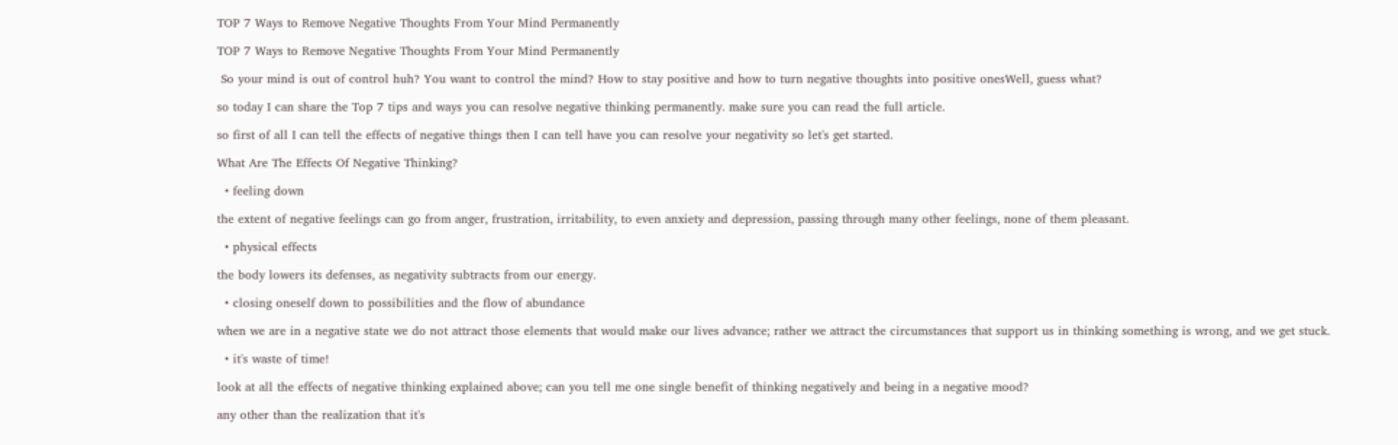TOP 7 Ways to Remove Negative Thoughts From Your Mind Permanently

TOP 7 Ways to Remove Negative Thoughts From Your Mind Permanently

 So your mind is out of control huh? You want to control the mind? How to stay positive and how to turn negative thoughts into positive onesWell, guess what?

so today I can share the Top 7 tips and ways you can resolve negative thinking permanently. make sure you can read the full article.

so first of all I can tell the effects of negative things then I can tell have you can resolve your negativity so let's get started.

What Are The Effects Of Negative Thinking?

  • feeling down

the extent of negative feelings can go from anger, frustration, irritability, to even anxiety and depression, passing through many other feelings, none of them pleasant.

  • physical effects

the body lowers its defenses, as negativity subtracts from our energy.

  • closing oneself down to possibilities and the flow of abundance

when we are in a negative state we do not attract those elements that would make our lives advance; rather we attract the circumstances that support us in thinking something is wrong, and we get stuck.

  • it's waste of time!

look at all the effects of negative thinking explained above; can you tell me one single benefit of thinking negatively and being in a negative mood?

any other than the realization that it's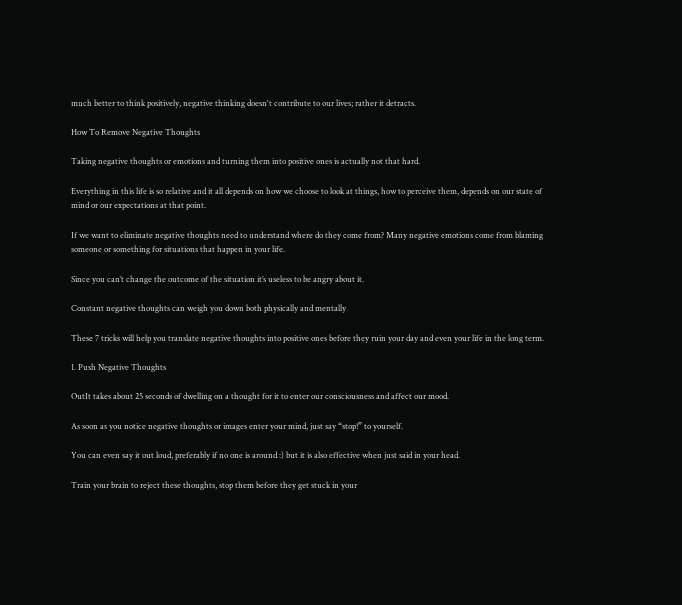much better to think positively, negative thinking doesn't contribute to our lives; rather it detracts.

How To Remove Negative Thoughts

Taking negative thoughts or emotions and turning them into positive ones is actually not that hard.

Everything in this life is so relative and it all depends on how we choose to look at things, how to perceive them, depends on our state of mind or our expectations at that point.

If we want to eliminate negative thoughts need to understand where do they come from? Many negative emotions come from blaming someone or something for situations that happen in your life.

Since you can’t change the outcome of the situation it’s useless to be angry about it.

Constant negative thoughts can weigh you down both physically and mentally

These 7 tricks will help you translate negative thoughts into positive ones before they ruin your day and even your life in the long term.

1. Push Negative Thoughts

OutIt takes about 25 seconds of dwelling on a thought for it to enter our consciousness and affect our mood.

As soon as you notice negative thoughts or images enter your mind, just say “stop!” to yourself.

You can even say it out loud, preferably if no one is around :) but it is also effective when just said in your head.

Train your brain to reject these thoughts, stop them before they get stuck in your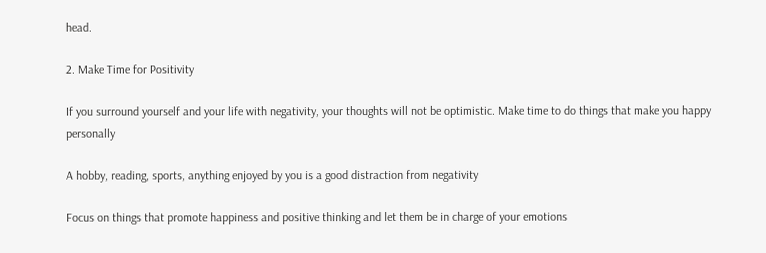head.

2. Make Time for Positivity

If you surround yourself and your life with negativity, your thoughts will not be optimistic. Make time to do things that make you happy personally

A hobby, reading, sports, anything enjoyed by you is a good distraction from negativity

Focus on things that promote happiness and positive thinking and let them be in charge of your emotions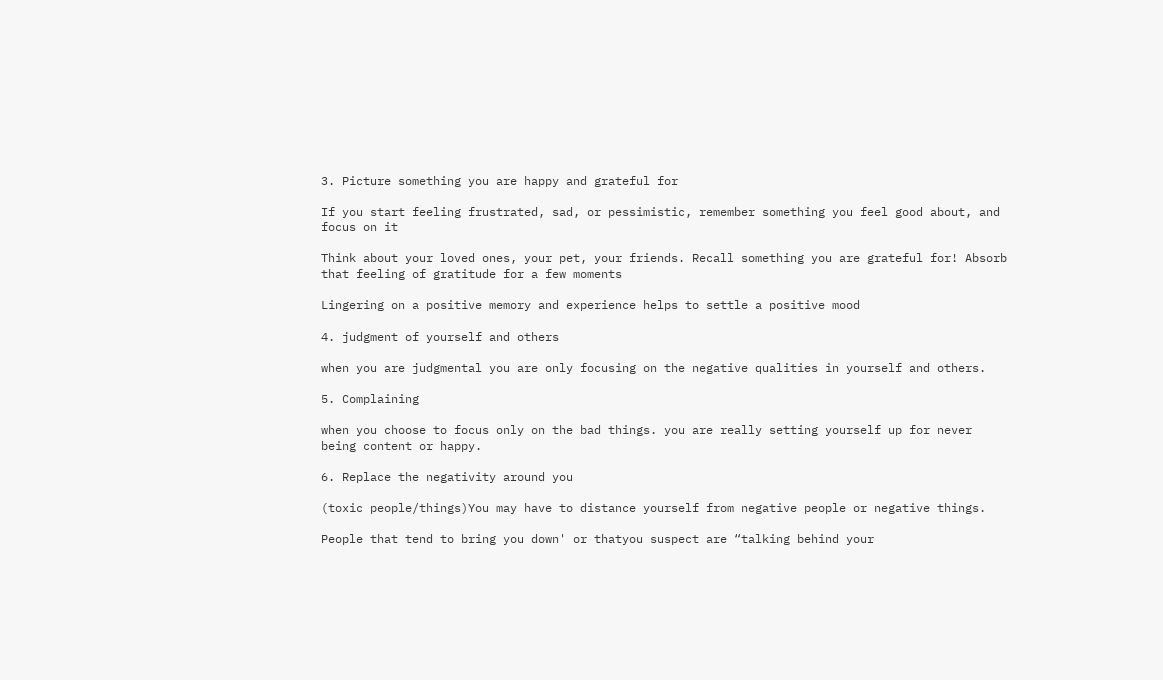3. Picture something you are happy and grateful for

If you start feeling frustrated, sad, or pessimistic, remember something you feel good about, and focus on it

Think about your loved ones, your pet, your friends. Recall something you are grateful for! Absorb that feeling of gratitude for a few moments

Lingering on a positive memory and experience helps to settle a positive mood

4. judgment of yourself and others

when you are judgmental you are only focusing on the negative qualities in yourself and others.

5. Complaining

when you choose to focus only on the bad things. you are really setting yourself up for never being content or happy.

6. Replace the negativity around you

(toxic people/things)You may have to distance yourself from negative people or negative things.

People that tend to bring you down' or thatyou suspect are “talking behind your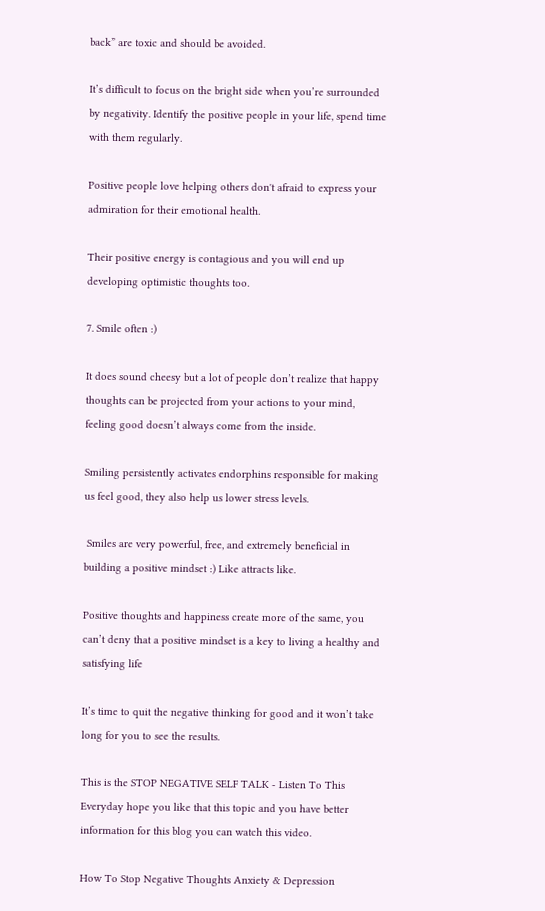back” are toxic and should be avoided.

It’s difficult to focus on the bright side when you’re surrounded by negativity. Identify the positive people in your life, spend time with them regularly.

Positive people love helping others don't afraid to express your admiration for their emotional health.

Their positive energy is contagious and you will end up developing optimistic thoughts too.

7. Smile often :)

It does sound cheesy but a lot of people don’t realize that happy thoughts can be projected from your actions to your mind, feeling good doesn’t always come from the inside.

Smiling persistently activates endorphins responsible for making us feel good, they also help us lower stress levels.

 Smiles are very powerful, free, and extremely beneficial in building a positive mindset :) Like attracts like.

Positive thoughts and happiness create more of the same, you can’t deny that a positive mindset is a key to living a healthy and satisfying life

It’s time to quit the negative thinking for good and it won’t take long for you to see the results.

This is the STOP NEGATIVE SELF TALK - Listen To This Everyday hope you like that this topic and you have better information for this blog you can watch this video.

How To Stop Negative Thoughts Anxiety & Depression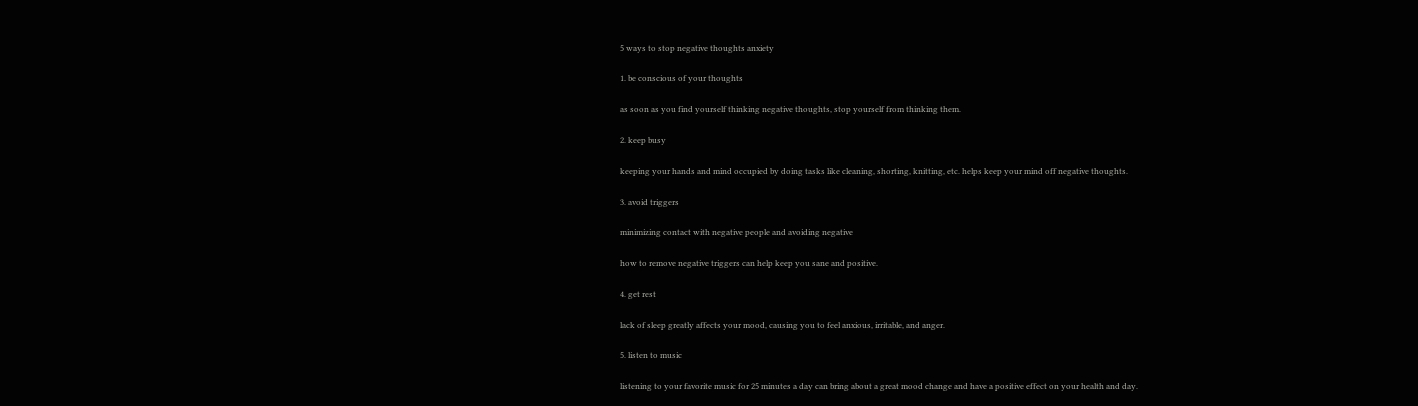5 ways to stop negative thoughts anxiety

1. be conscious of your thoughts

as soon as you find yourself thinking negative thoughts, stop yourself from thinking them.

2. keep busy

keeping your hands and mind occupied by doing tasks like cleaning, shorting, knitting, etc. helps keep your mind off negative thoughts.

3. avoid triggers

minimizing contact with negative people and avoiding negative

how to remove negative triggers can help keep you sane and positive.

4. get rest

lack of sleep greatly affects your mood, causing you to feel anxious, irritable, and anger.

5. listen to music

listening to your favorite music for 25 minutes a day can bring about a great mood change and have a positive effect on your health and day.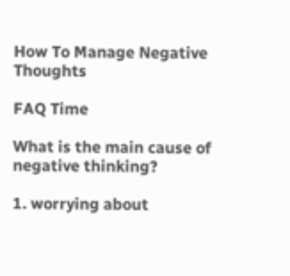How To Manage Negative Thoughts

FAQ Time

What is the main cause of negative thinking?

1. worrying about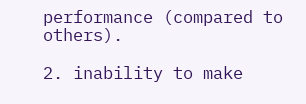performance (compared to others).

2. inability to make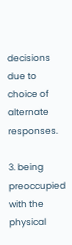decisions due to choice of alternate responses.

3. being preoccupied with the physical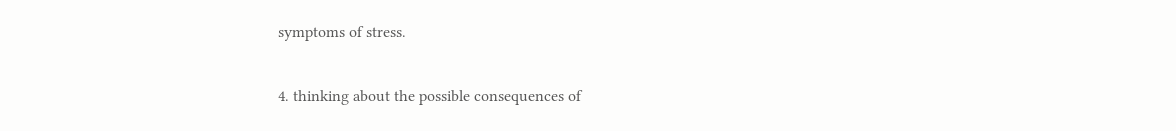symptoms of stress.

4. thinking about the possible consequences of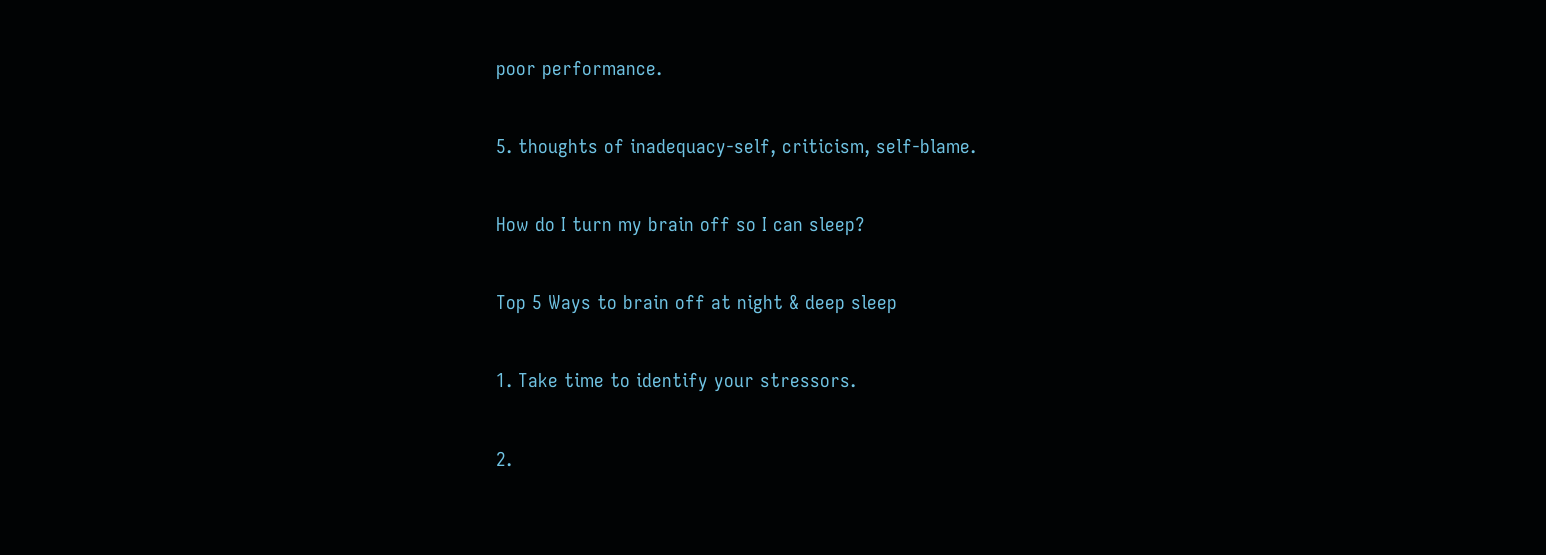poor performance.

5. thoughts of inadequacy-self, criticism, self-blame.

How do I turn my brain off so I can sleep?

Top 5 Ways to brain off at night & deep sleep

1. Take time to identify your stressors.

2.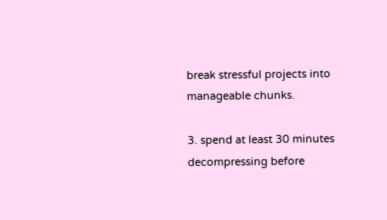break stressful projects into manageable chunks.

3. spend at least 30 minutes decompressing before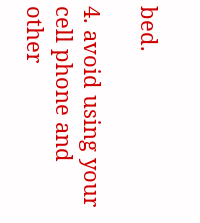bed.

4. avoid using your cell phone and other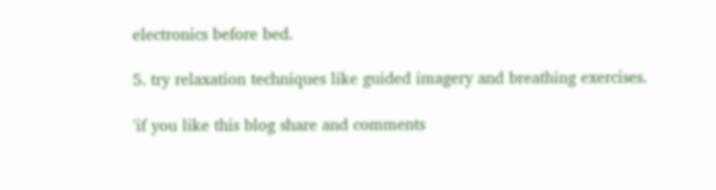electronics before bed.

5. try relaxation techniques like guided imagery and breathing exercises.

'if you like this blog share and comments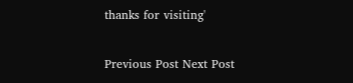thanks for visiting'

Previous Post Next Post